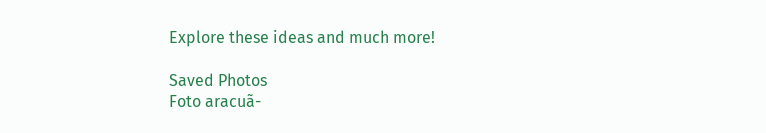Explore these ideas and much more!

Saved Photos
Foto aracuã-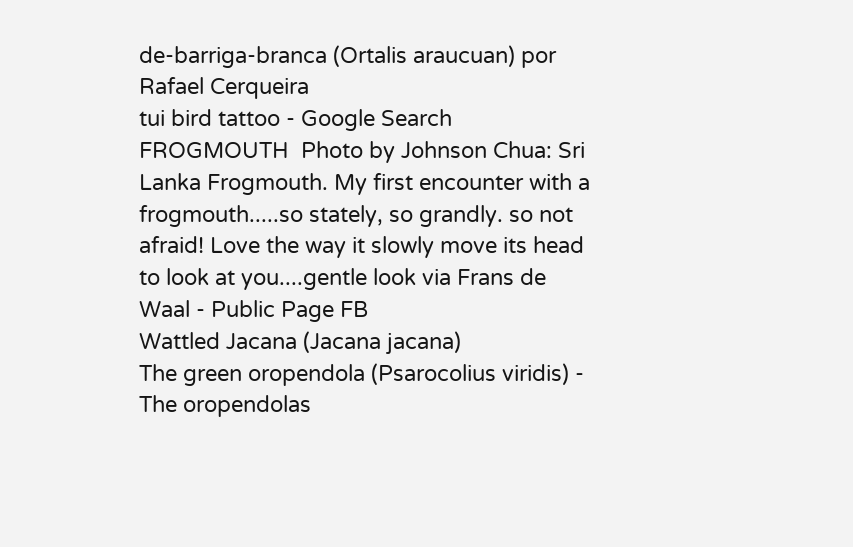de-barriga-branca (Ortalis araucuan) por Rafael Cerqueira
tui bird tattoo - Google Search
FROGMOUTH  Photo by Johnson Chua: Sri Lanka Frogmouth. My first encounter with a frogmouth.....so stately, so grandly. so not afraid! Love the way it slowly move its head to look at you....gentle look via Frans de Waal - Public Page FB
Wattled Jacana (Jacana jacana)
The green oropendola (Psarocolius viridis) - The oropendolas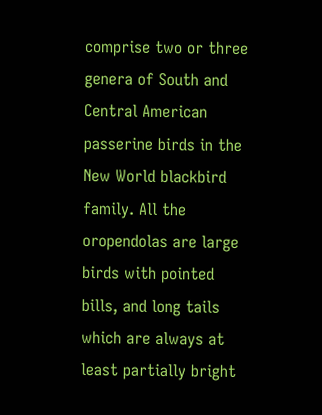comprise two or three genera of South and Central American passerine birds in the New World blackbird family. All the oropendolas are large birds with pointed bills, and long tails which are always at least partially bright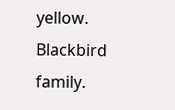yellow. Blackbird family.